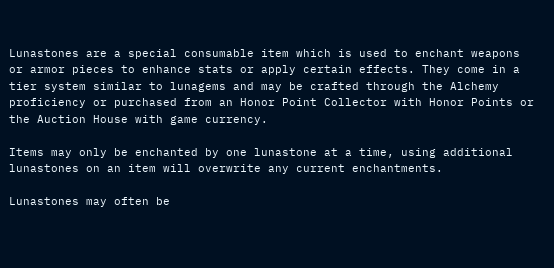Lunastones are a special consumable item which is used to enchant weapons or armor pieces to enhance stats or apply certain effects. They come in a tier system similar to lunagems and may be crafted through the Alchemy proficiency or purchased from an Honor Point Collector with Honor Points or the Auction House with game currency.

Items may only be enchanted by one lunastone at a time, using additional lunastones on an item will overwrite any current enchantments.

Lunastones may often be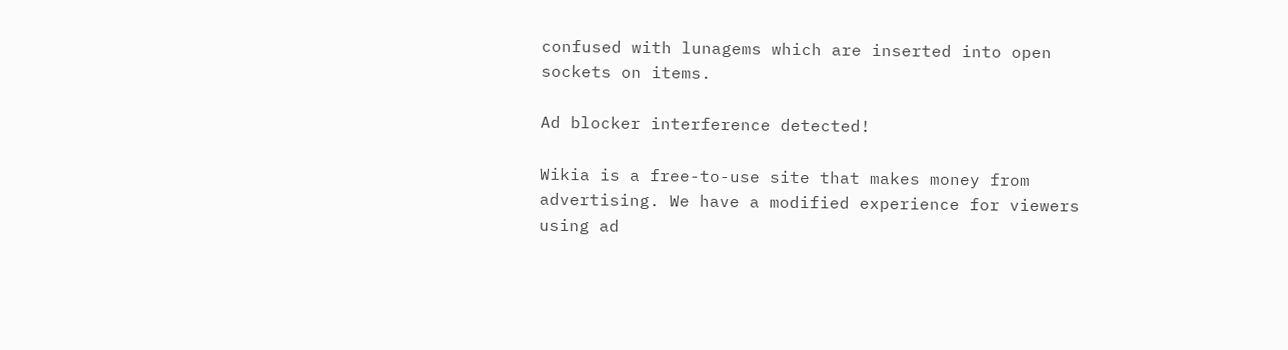confused with lunagems which are inserted into open sockets on items.

Ad blocker interference detected!

Wikia is a free-to-use site that makes money from advertising. We have a modified experience for viewers using ad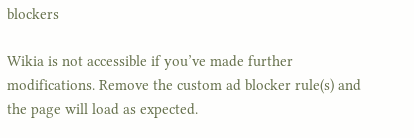blockers

Wikia is not accessible if you’ve made further modifications. Remove the custom ad blocker rule(s) and the page will load as expected.